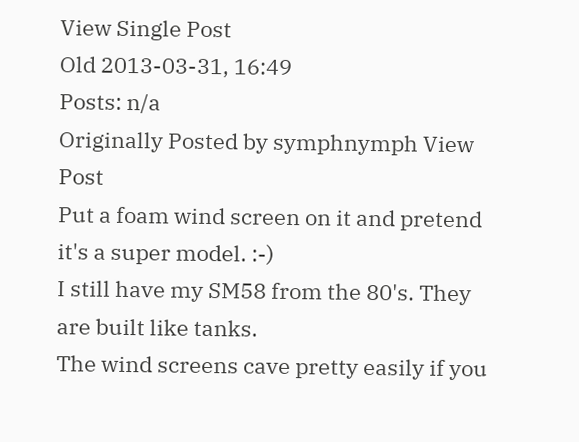View Single Post
Old 2013-03-31, 16:49
Posts: n/a
Originally Posted by symphnymph View Post
Put a foam wind screen on it and pretend it's a super model. :-)
I still have my SM58 from the 80's. They are built like tanks.
The wind screens cave pretty easily if you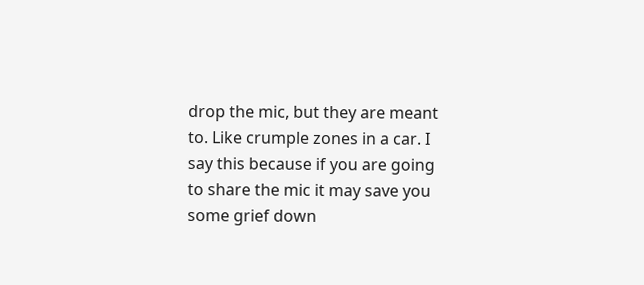drop the mic, but they are meant to. Like crumple zones in a car. I say this because if you are going to share the mic it may save you some grief down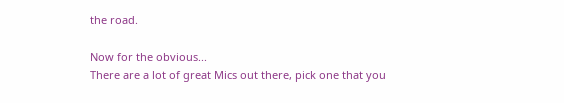the road.

Now for the obvious...
There are a lot of great Mics out there, pick one that you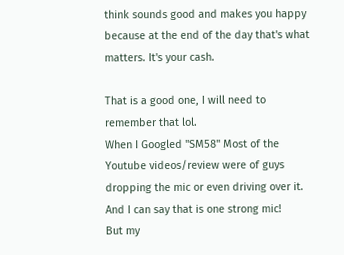think sounds good and makes you happy because at the end of the day that's what matters. It's your cash.

That is a good one, I will need to remember that lol.
When I Googled "SM58" Most of the Youtube videos/review were of guys dropping the mic or even driving over it. And I can say that is one strong mic!
But my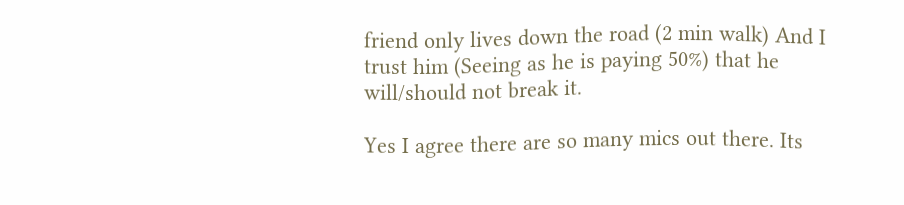friend only lives down the road (2 min walk) And I trust him (Seeing as he is paying 50%) that he will/should not break it.

Yes I agree there are so many mics out there. Its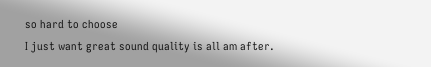so hard to choose
I just want great sound quality is all am after.